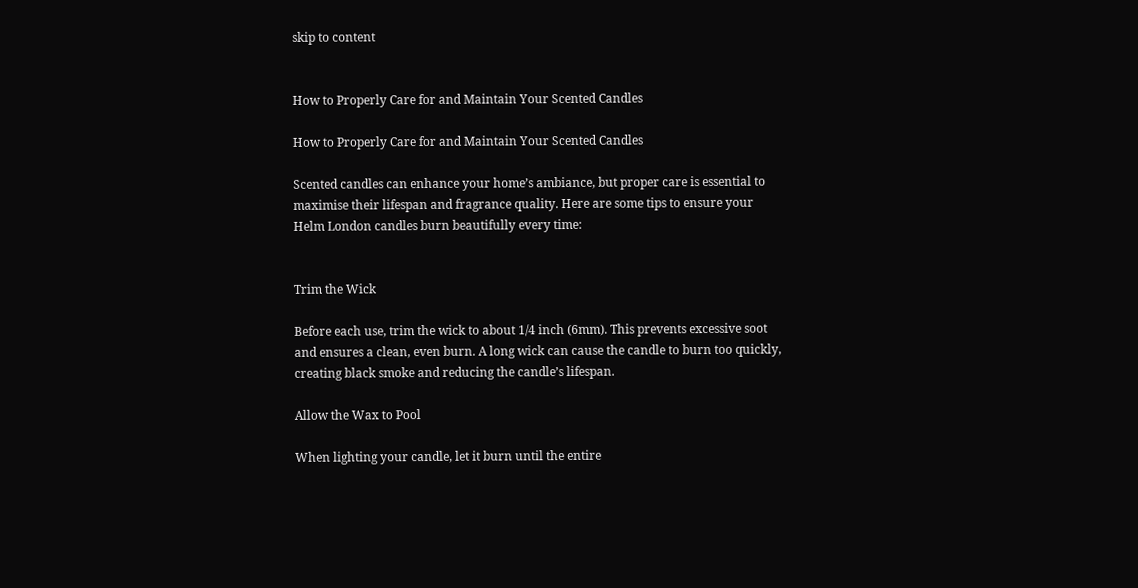skip to content


How to Properly Care for and Maintain Your Scented Candles

How to Properly Care for and Maintain Your Scented Candles

Scented candles can enhance your home’s ambiance, but proper care is essential to maximise their lifespan and fragrance quality. Here are some tips to ensure your Helm London candles burn beautifully every time:


Trim the Wick

Before each use, trim the wick to about 1/4 inch (6mm). This prevents excessive soot and ensures a clean, even burn. A long wick can cause the candle to burn too quickly, creating black smoke and reducing the candle’s lifespan.

Allow the Wax to Pool

When lighting your candle, let it burn until the entire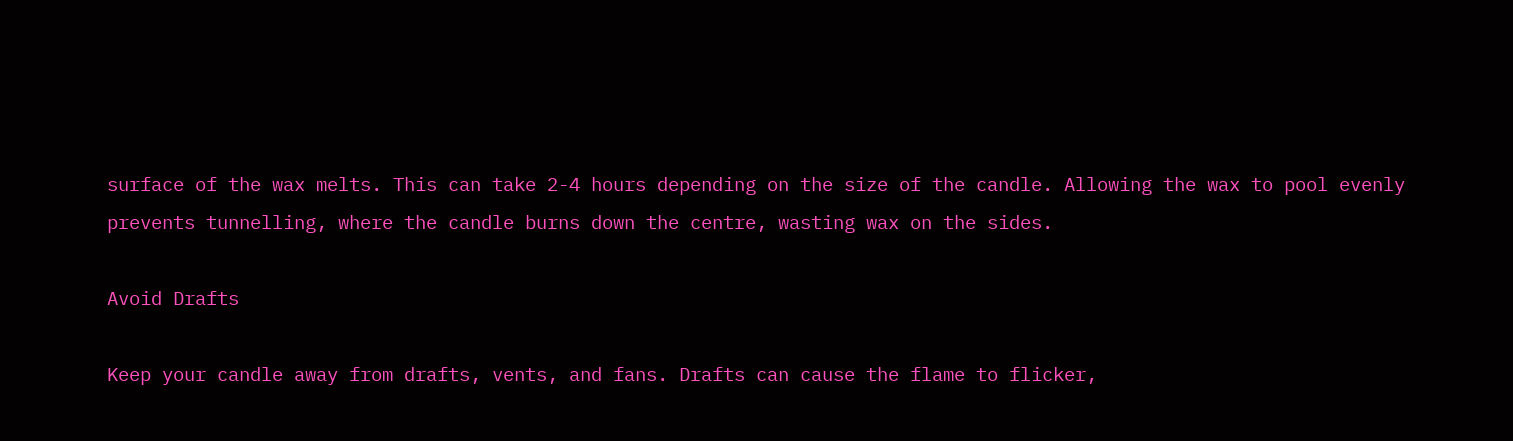surface of the wax melts. This can take 2-4 hours depending on the size of the candle. Allowing the wax to pool evenly prevents tunnelling, where the candle burns down the centre, wasting wax on the sides.

Avoid Drafts

Keep your candle away from drafts, vents, and fans. Drafts can cause the flame to flicker,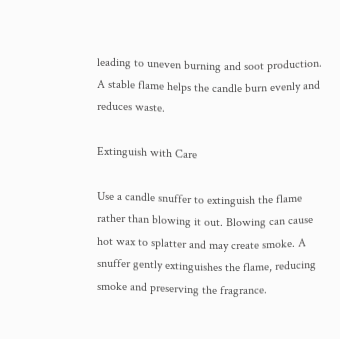leading to uneven burning and soot production. A stable flame helps the candle burn evenly and reduces waste.

Extinguish with Care

Use a candle snuffer to extinguish the flame rather than blowing it out. Blowing can cause hot wax to splatter and may create smoke. A snuffer gently extinguishes the flame, reducing smoke and preserving the fragrance.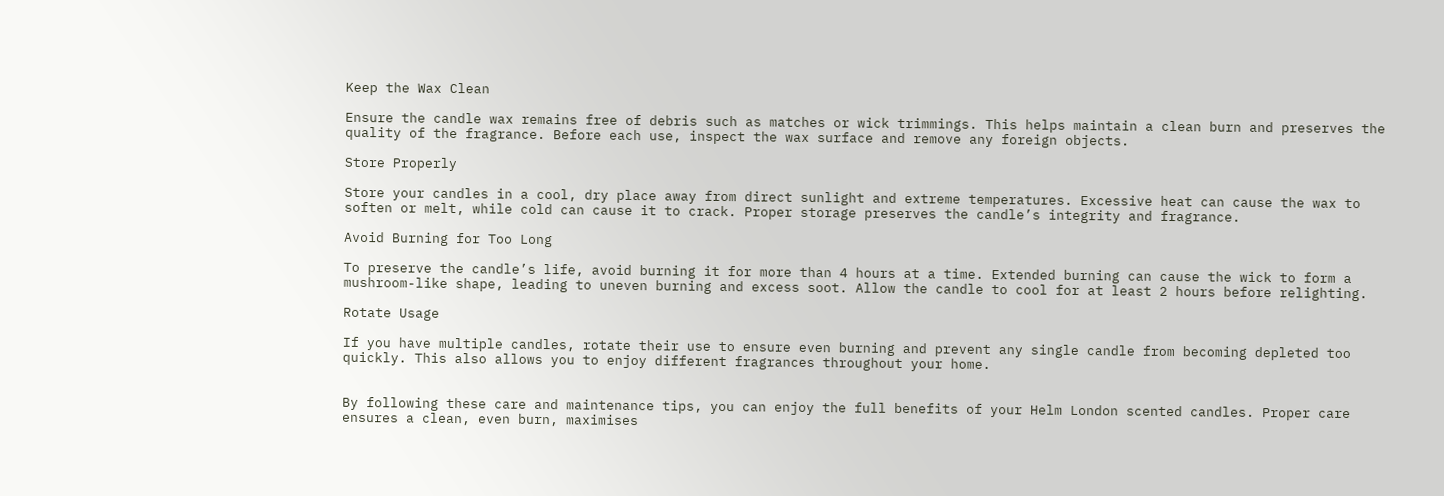Keep the Wax Clean

Ensure the candle wax remains free of debris such as matches or wick trimmings. This helps maintain a clean burn and preserves the quality of the fragrance. Before each use, inspect the wax surface and remove any foreign objects.

Store Properly

Store your candles in a cool, dry place away from direct sunlight and extreme temperatures. Excessive heat can cause the wax to soften or melt, while cold can cause it to crack. Proper storage preserves the candle’s integrity and fragrance.

Avoid Burning for Too Long

To preserve the candle’s life, avoid burning it for more than 4 hours at a time. Extended burning can cause the wick to form a mushroom-like shape, leading to uneven burning and excess soot. Allow the candle to cool for at least 2 hours before relighting.

Rotate Usage

If you have multiple candles, rotate their use to ensure even burning and prevent any single candle from becoming depleted too quickly. This also allows you to enjoy different fragrances throughout your home.


By following these care and maintenance tips, you can enjoy the full benefits of your Helm London scented candles. Proper care ensures a clean, even burn, maximises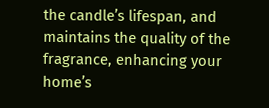the candle’s lifespan, and maintains the quality of the fragrance, enhancing your home’s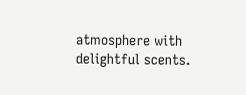atmosphere with delightful scents.